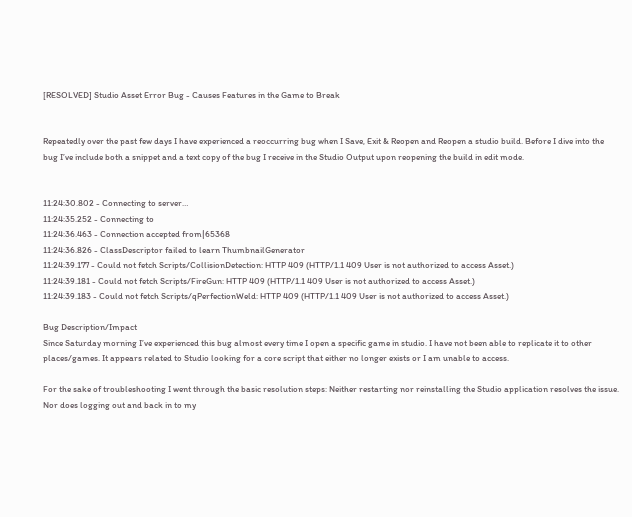[RESOLVED] Studio Asset Error Bug - Causes Features in the Game to Break


Repeatedly over the past few days I have experienced a reoccurring bug when I Save, Exit & Reopen and Reopen a studio build. Before I dive into the bug I’ve include both a snippet and a text copy of the bug I receive in the Studio Output upon reopening the build in edit mode.


11:24:30.802 - Connecting to server…
11:24:35.252 - Connecting to
11:24:36.463 - Connection accepted from|65368
11:24:36.826 - ClassDescriptor failed to learn ThumbnailGenerator
11:24:39.177 - Could not fetch Scripts/CollisionDetection: HTTP 409 (HTTP/1.1 409 User is not authorized to access Asset.)
11:24:39.181 - Could not fetch Scripts/FireGun: HTTP 409 (HTTP/1.1 409 User is not authorized to access Asset.)
11:24:39.183 - Could not fetch Scripts/qPerfectionWeld: HTTP 409 (HTTP/1.1 409 User is not authorized to access Asset.)

Bug Description/Impact
Since Saturday morning I’ve experienced this bug almost every time I open a specific game in studio. I have not been able to replicate it to other places/games. It appears related to Studio looking for a core script that either no longer exists or I am unable to access.

For the sake of troubleshooting I went through the basic resolution steps: Neither restarting nor reinstalling the Studio application resolves the issue. Nor does logging out and back in to my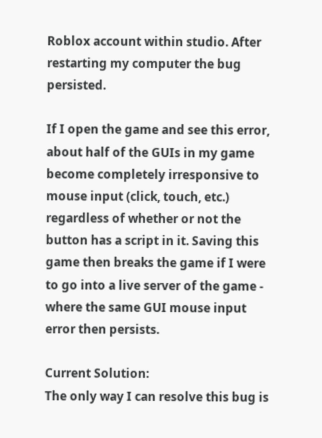Roblox account within studio. After restarting my computer the bug persisted.

If I open the game and see this error, about half of the GUIs in my game become completely irresponsive to mouse input (click, touch, etc.) regardless of whether or not the button has a script in it. Saving this game then breaks the game if I were to go into a live server of the game - where the same GUI mouse input error then persists.

Current Solution:
The only way I can resolve this bug is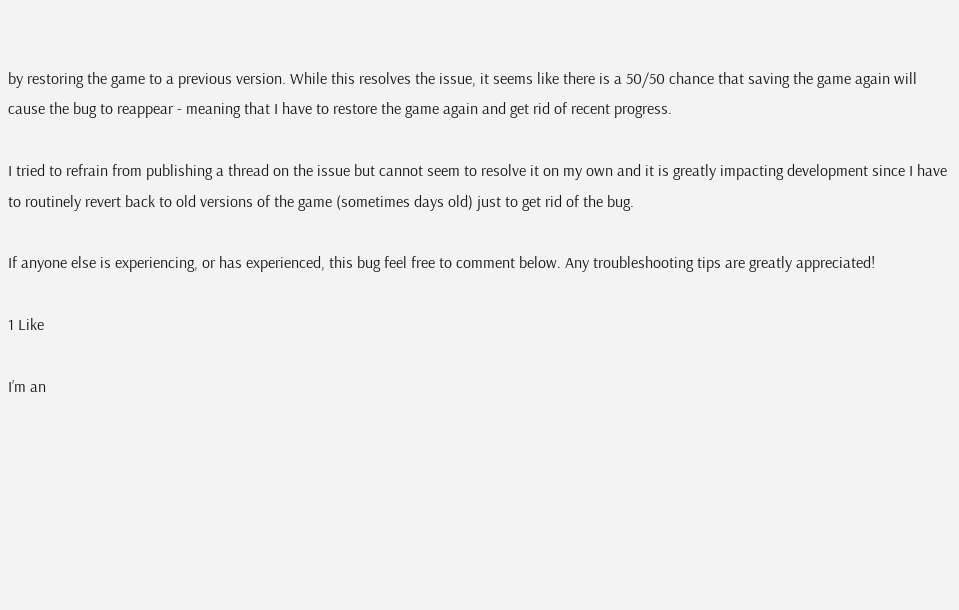by restoring the game to a previous version. While this resolves the issue, it seems like there is a 50/50 chance that saving the game again will cause the bug to reappear - meaning that I have to restore the game again and get rid of recent progress.

I tried to refrain from publishing a thread on the issue but cannot seem to resolve it on my own and it is greatly impacting development since I have to routinely revert back to old versions of the game (sometimes days old) just to get rid of the bug.

If anyone else is experiencing, or has experienced, this bug feel free to comment below. Any troubleshooting tips are greatly appreciated!

1 Like

I’m an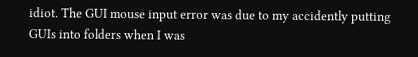idiot. The GUI mouse input error was due to my accidently putting GUIs into folders when I was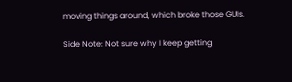moving things around, which broke those GUIs.

Side Note: Not sure why I keep getting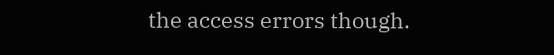the access errors though.